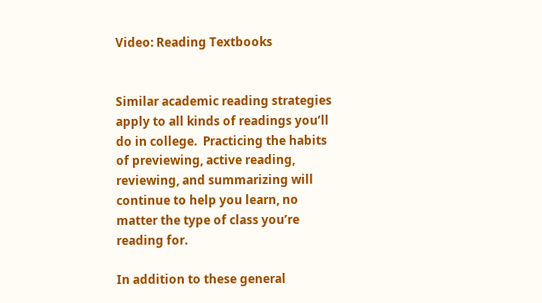Video: Reading Textbooks


Similar academic reading strategies apply to all kinds of readings you’ll do in college.  Practicing the habits of previewing, active reading, reviewing, and summarizing will continue to help you learn, no matter the type of class you’re reading for.

In addition to these general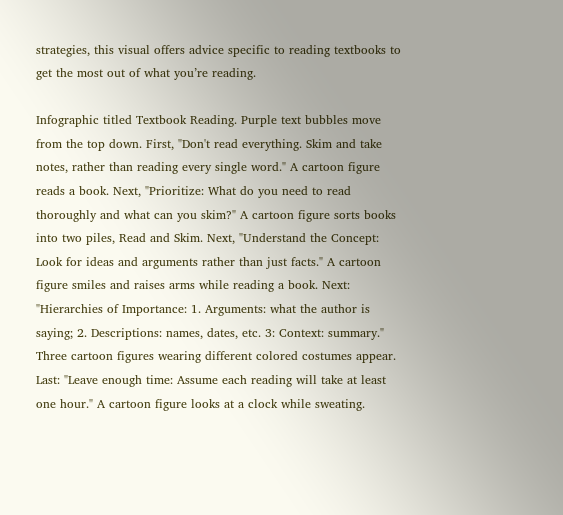strategies, this visual offers advice specific to reading textbooks to get the most out of what you’re reading.

Infographic titled Textbook Reading. Purple text bubbles move from the top down. First, "Don't read everything. Skim and take notes, rather than reading every single word." A cartoon figure reads a book. Next, "Prioritize: What do you need to read thoroughly and what can you skim?" A cartoon figure sorts books into two piles, Read and Skim. Next, "Understand the Concept: Look for ideas and arguments rather than just facts." A cartoon figure smiles and raises arms while reading a book. Next: "Hierarchies of Importance: 1. Arguments: what the author is saying; 2. Descriptions: names, dates, etc. 3: Context: summary." Three cartoon figures wearing different colored costumes appear. Last: "Leave enough time: Assume each reading will take at least one hour." A cartoon figure looks at a clock while sweating.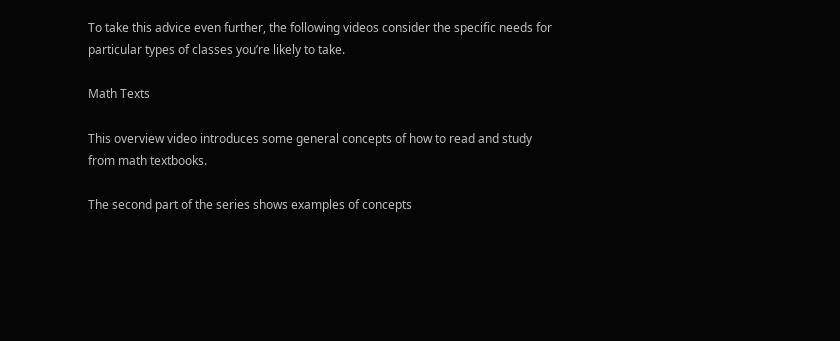To take this advice even further, the following videos consider the specific needs for particular types of classes you’re likely to take.

Math Texts

This overview video introduces some general concepts of how to read and study from math textbooks.

The second part of the series shows examples of concepts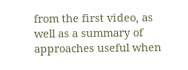from the first video, as well as a summary of approaches useful when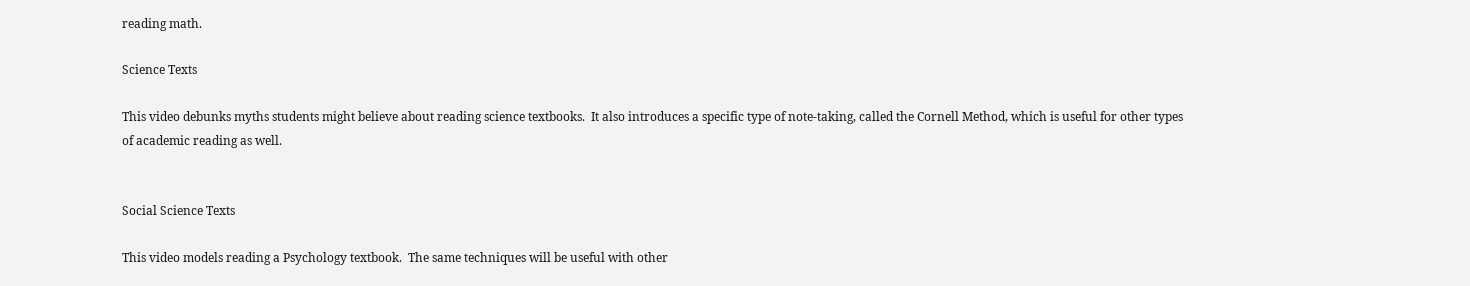reading math.

Science Texts

This video debunks myths students might believe about reading science textbooks.  It also introduces a specific type of note-taking, called the Cornell Method, which is useful for other types of academic reading as well.


Social Science Texts

This video models reading a Psychology textbook.  The same techniques will be useful with other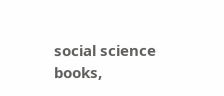social science books,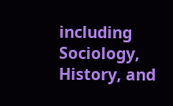including Sociology, History, and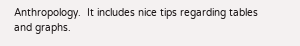Anthropology.  It includes nice tips regarding tables and graphs.